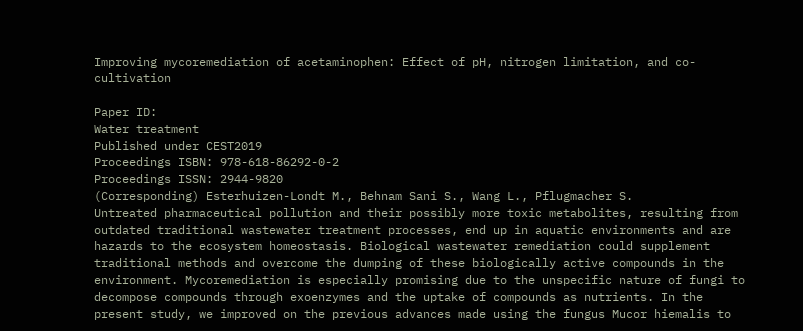Improving mycoremediation of acetaminophen: Effect of pH, nitrogen limitation, and co-cultivation

Paper ID:
Water treatment
Published under CEST2019
Proceedings ISBN: 978-618-86292-0-2
Proceedings ISSN: 2944-9820
(Corresponding) Esterhuizen-Londt M., Behnam Sani S., Wang L., Pflugmacher S.
Untreated pharmaceutical pollution and their possibly more toxic metabolites, resulting from outdated traditional wastewater treatment processes, end up in aquatic environments and are hazards to the ecosystem homeostasis. Biological wastewater remediation could supplement traditional methods and overcome the dumping of these biologically active compounds in the environment. Mycoremediation is especially promising due to the unspecific nature of fungi to decompose compounds through exoenzymes and the uptake of compounds as nutrients. In the present study, we improved on the previous advances made using the fungus Mucor hiemalis to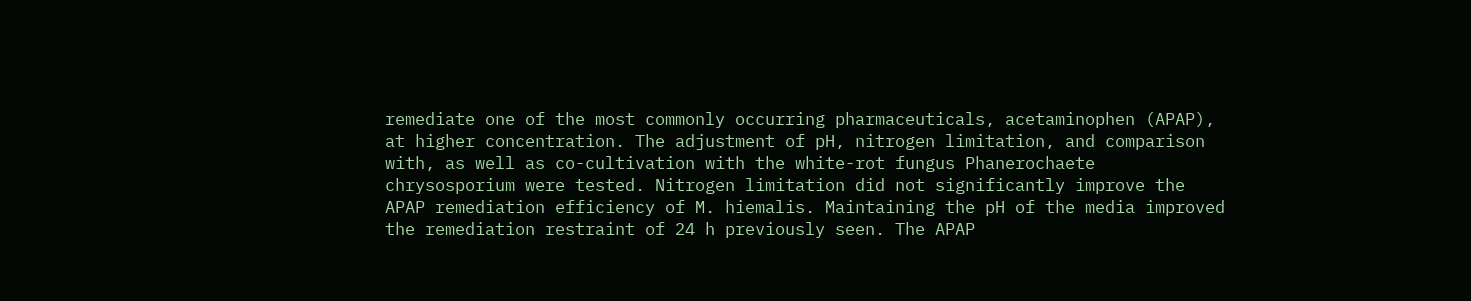remediate one of the most commonly occurring pharmaceuticals, acetaminophen (APAP), at higher concentration. The adjustment of pH, nitrogen limitation, and comparison with, as well as co-cultivation with the white-rot fungus Phanerochaete chrysosporium were tested. Nitrogen limitation did not significantly improve the APAP remediation efficiency of M. hiemalis. Maintaining the pH of the media improved the remediation restraint of 24 h previously seen. The APAP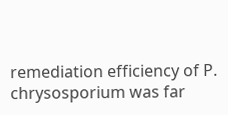remediation efficiency of P. chrysosporium was far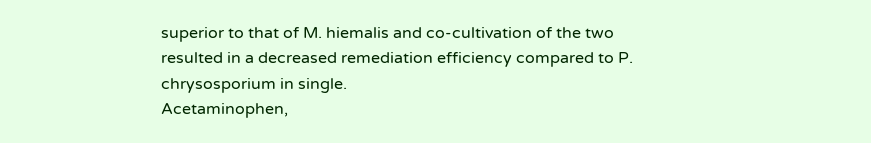superior to that of M. hiemalis and co-cultivation of the two resulted in a decreased remediation efficiency compared to P. chrysosporium in single.
Acetaminophen,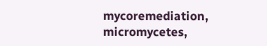mycoremediation, micromycetes,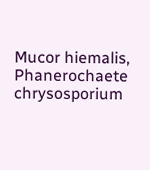Mucor hiemalis, Phanerochaete chrysosporium